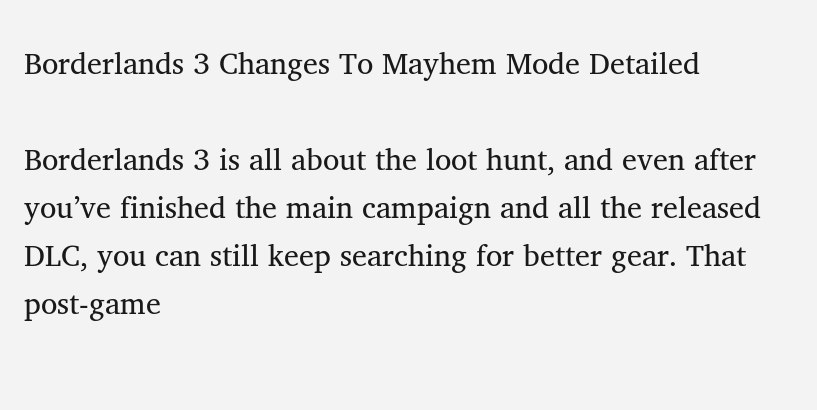Borderlands 3 Changes To Mayhem Mode Detailed

Borderlands 3 is all about the loot hunt, and even after you’ve finished the main campaign and all the released DLC, you can still keep searching for better gear. That post-game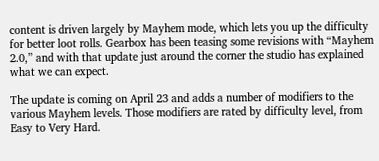content is driven largely by Mayhem mode, which lets you up the difficulty for better loot rolls. Gearbox has been teasing some revisions with “Mayhem 2.0,” and with that update just around the corner the studio has explained what we can expect.

The update is coming on April 23 and adds a number of modifiers to the various Mayhem levels. Those modifiers are rated by difficulty level, from Easy to Very Hard.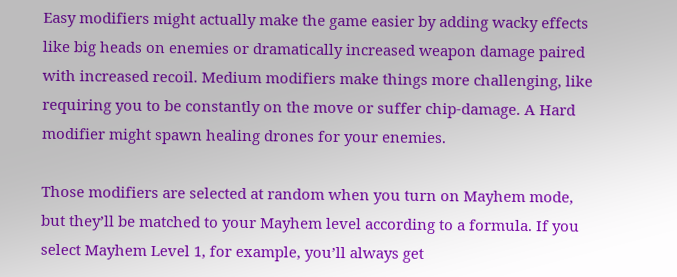Easy modifiers might actually make the game easier by adding wacky effects like big heads on enemies or dramatically increased weapon damage paired with increased recoil. Medium modifiers make things more challenging, like requiring you to be constantly on the move or suffer chip-damage. A Hard modifier might spawn healing drones for your enemies.

Those modifiers are selected at random when you turn on Mayhem mode, but they’ll be matched to your Mayhem level according to a formula. If you select Mayhem Level 1, for example, you’ll always get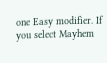one Easy modifier. If you select Mayhem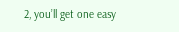2, you’ll get one easy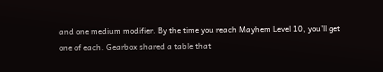and one medium modifier. By the time you reach Mayhem Level 10, you’ll get one of each. Gearbox shared a table that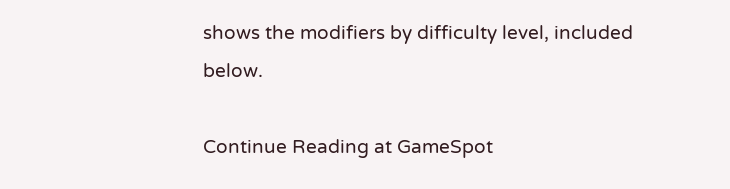shows the modifiers by difficulty level, included below.

Continue Reading at GameSpot